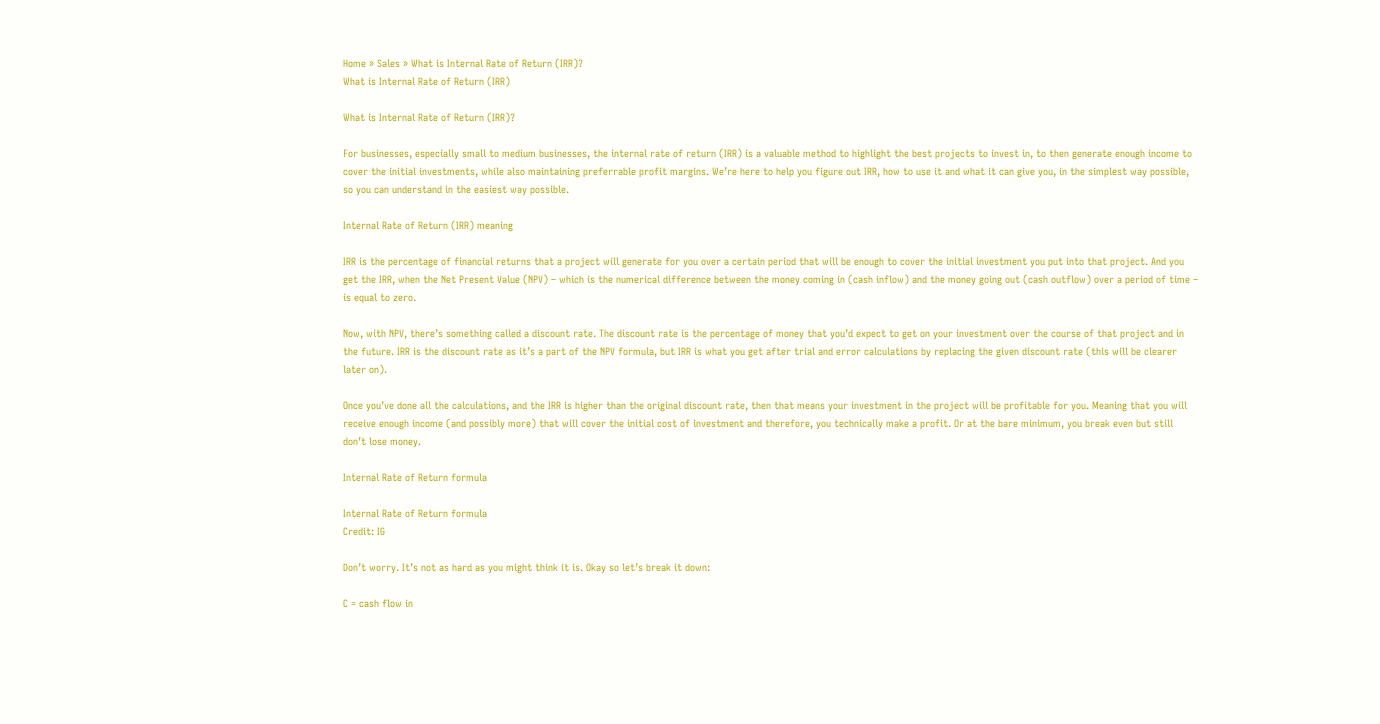Home » Sales » What is Internal Rate of Return (IRR)?
What is Internal Rate of Return (IRR)

What is Internal Rate of Return (IRR)?

For businesses, especially small to medium businesses, the internal rate of return (IRR) is a valuable method to highlight the best projects to invest in, to then generate enough income to cover the initial investments, while also maintaining preferrable profit margins. We’re here to help you figure out IRR, how to use it and what it can give you, in the simplest way possible, so you can understand in the easiest way possible.

Internal Rate of Return (IRR) meaning

IRR is the percentage of financial returns that a project will generate for you over a certain period that will be enough to cover the initial investment you put into that project. And you get the IRR, when the Net Present Value (NPV) – which is the numerical difference between the money coming in (cash inflow) and the money going out (cash outflow) over a period of time – is equal to zero.

Now, with NPV, there’s something called a discount rate. The discount rate is the percentage of money that you’d expect to get on your investment over the course of that project and in the future. IRR is the discount rate as it’s a part of the NPV formula, but IRR is what you get after trial and error calculations by replacing the given discount rate (this will be clearer later on).

Once you’ve done all the calculations, and the IRR is higher than the original discount rate, then that means your investment in the project will be profitable for you. Meaning that you will receive enough income (and possibly more) that will cover the initial cost of investment and therefore, you technically make a profit. Or at the bare minimum, you break even but still don’t lose money.

Internal Rate of Return formula

Internal Rate of Return formula
Credit: IG

Don’t worry. It’s not as hard as you might think it is. Okay so let’s break it down:

C = cash flow in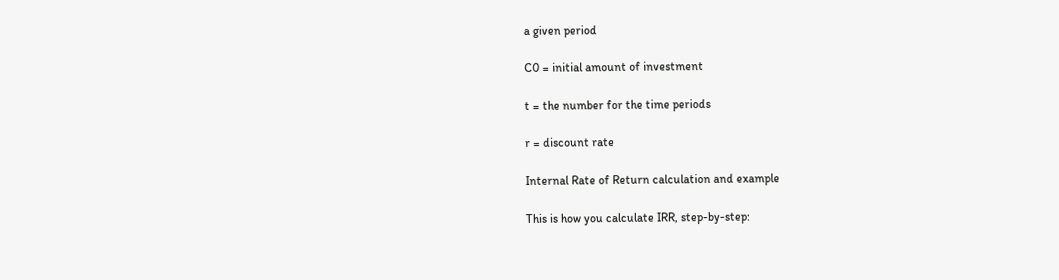a given period

C0 = initial amount of investment

t = the number for the time periods

r = discount rate

Internal Rate of Return calculation and example

This is how you calculate IRR, step-by-step: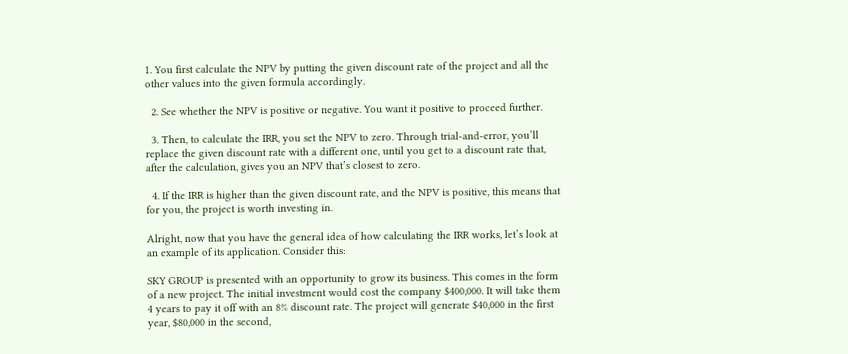1. You first calculate the NPV by putting the given discount rate of the project and all the other values into the given formula accordingly.

  2. See whether the NPV is positive or negative. You want it positive to proceed further.

  3. Then, to calculate the IRR, you set the NPV to zero. Through trial-and-error, you’ll replace the given discount rate with a different one, until you get to a discount rate that, after the calculation, gives you an NPV that’s closest to zero.

  4. If the IRR is higher than the given discount rate, and the NPV is positive, this means that for you, the project is worth investing in.

Alright, now that you have the general idea of how calculating the IRR works, let’s look at an example of its application. Consider this:

SKY GROUP is presented with an opportunity to grow its business. This comes in the form of a new project. The initial investment would cost the company $400,000. It will take them 4 years to pay it off with an 8% discount rate. The project will generate $40,000 in the first year, $80,000 in the second,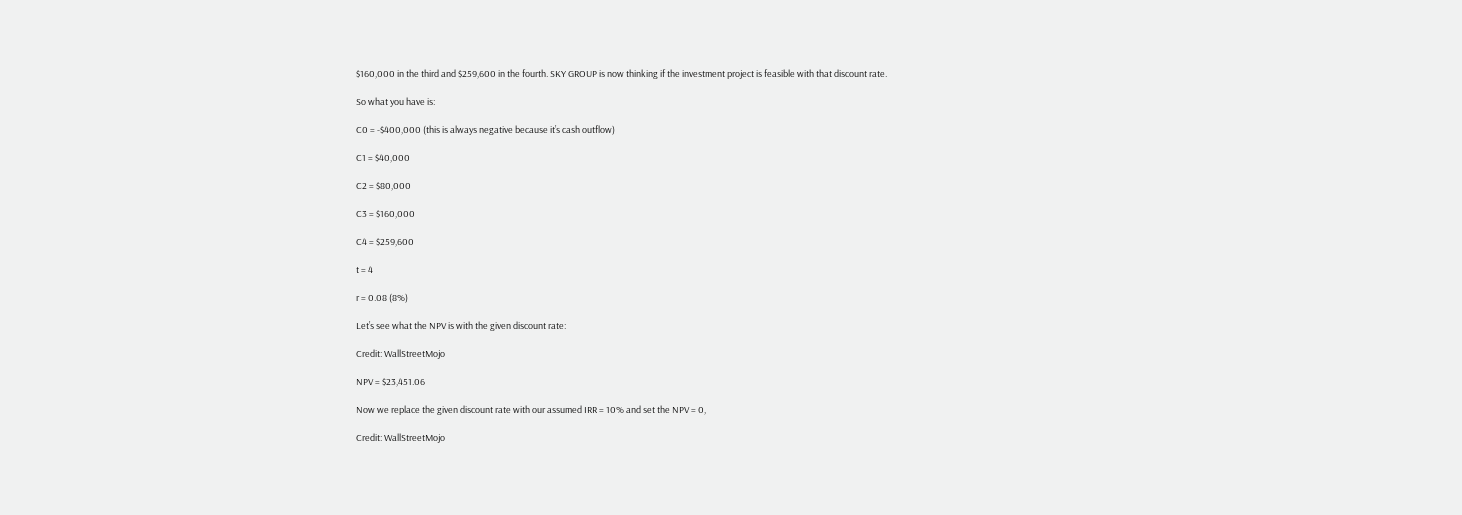$160,000 in the third and $259,600 in the fourth. SKY GROUP is now thinking if the investment project is feasible with that discount rate.

So what you have is:

C0 = -$400,000 (this is always negative because it’s cash outflow)

C1 = $40,000

C2 = $80,000

C3 = $160,000

C4 = $259,600

t = 4

r = 0.08 (8%)

Let’s see what the NPV is with the given discount rate:

Credit: WallStreetMojo

NPV = $23,451.06

Now we replace the given discount rate with our assumed IRR = 10% and set the NPV = 0,

Credit: WallStreetMojo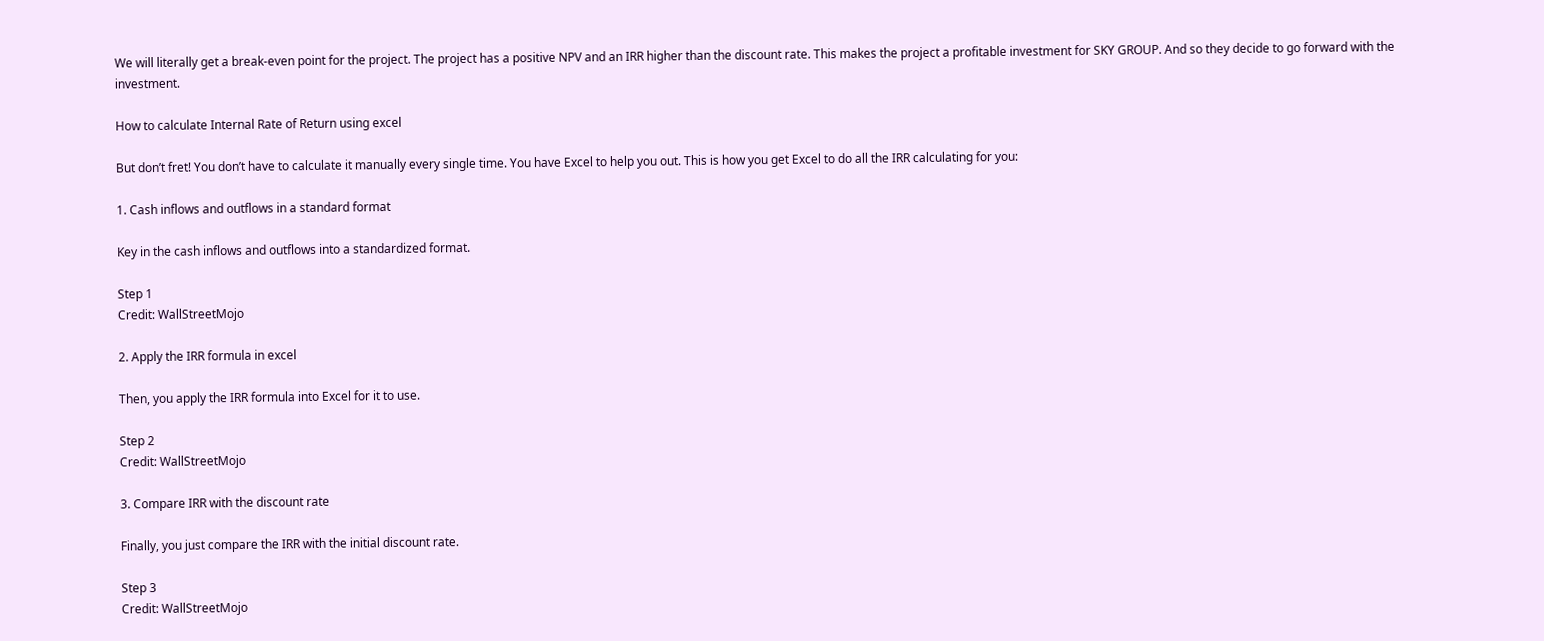We will literally get a break-even point for the project. The project has a positive NPV and an IRR higher than the discount rate. This makes the project a profitable investment for SKY GROUP. And so they decide to go forward with the investment.

How to calculate Internal Rate of Return using excel

But don’t fret! You don’t have to calculate it manually every single time. You have Excel to help you out. This is how you get Excel to do all the IRR calculating for you:

1. Cash inflows and outflows in a standard format

Key in the cash inflows and outflows into a standardized format.

Step 1
Credit: WallStreetMojo

2. Apply the IRR formula in excel

Then, you apply the IRR formula into Excel for it to use.

Step 2
Credit: WallStreetMojo

3. Compare IRR with the discount rate

Finally, you just compare the IRR with the initial discount rate.

Step 3
Credit: WallStreetMojo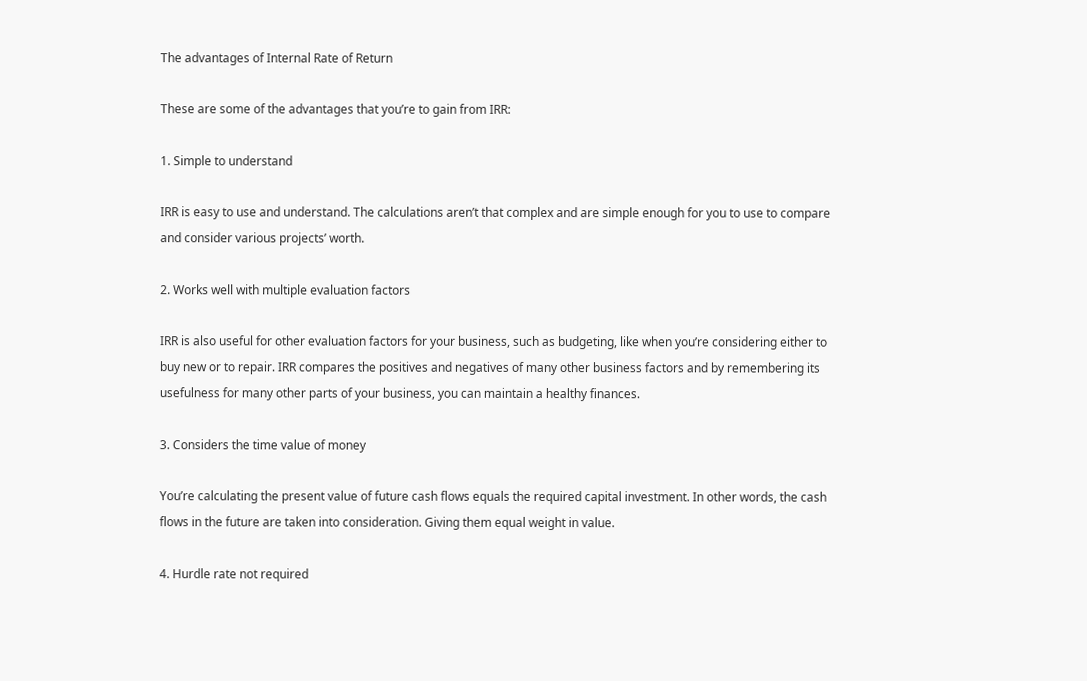The advantages of Internal Rate of Return

These are some of the advantages that you’re to gain from IRR:

1. Simple to understand

IRR is easy to use and understand. The calculations aren’t that complex and are simple enough for you to use to compare and consider various projects’ worth.

2. Works well with multiple evaluation factors

IRR is also useful for other evaluation factors for your business, such as budgeting, like when you’re considering either to buy new or to repair. IRR compares the positives and negatives of many other business factors and by remembering its usefulness for many other parts of your business, you can maintain a healthy finances.

3. Considers the time value of money

You’re calculating the present value of future cash flows equals the required capital investment. In other words, the cash flows in the future are taken into consideration. Giving them equal weight in value.

4. Hurdle rate not required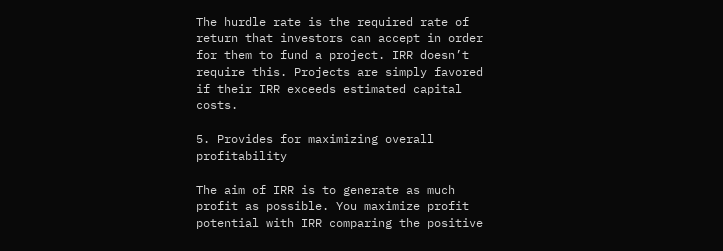The hurdle rate is the required rate of return that investors can accept in order for them to fund a project. IRR doesn’t require this. Projects are simply favored if their IRR exceeds estimated capital costs.

5. Provides for maximizing overall profitability

The aim of IRR is to generate as much profit as possible. You maximize profit potential with IRR comparing the positive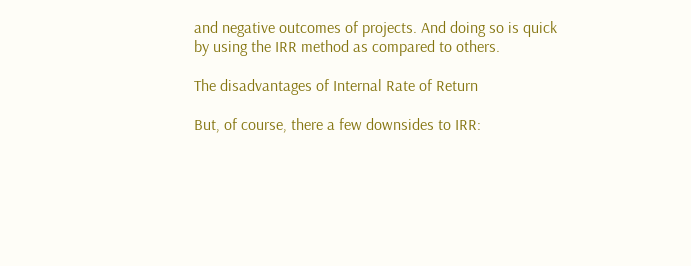and negative outcomes of projects. And doing so is quick by using the IRR method as compared to others.

The disadvantages of Internal Rate of Return

But, of course, there a few downsides to IRR: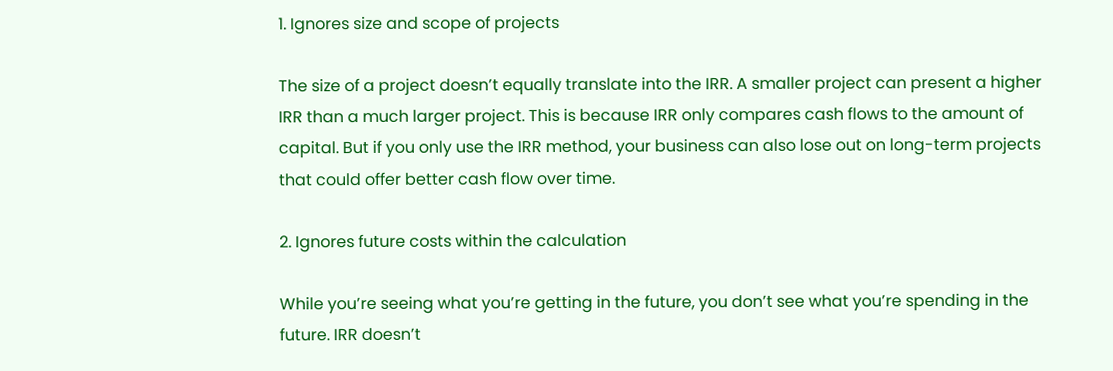1. Ignores size and scope of projects

The size of a project doesn’t equally translate into the IRR. A smaller project can present a higher IRR than a much larger project. This is because IRR only compares cash flows to the amount of capital. But if you only use the IRR method, your business can also lose out on long-term projects that could offer better cash flow over time.

2. Ignores future costs within the calculation

While you’re seeing what you’re getting in the future, you don’t see what you’re spending in the future. IRR doesn’t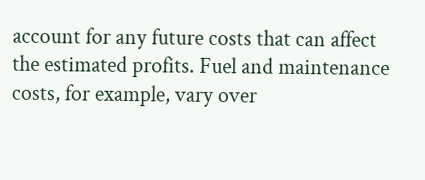account for any future costs that can affect the estimated profits. Fuel and maintenance costs, for example, vary over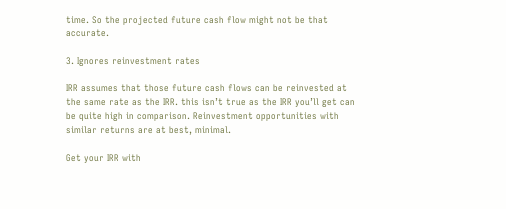time. So the projected future cash flow might not be that accurate.

3. Ignores reinvestment rates

IRR assumes that those future cash flows can be reinvested at the same rate as the IRR. this isn’t true as the IRR you’ll get can be quite high in comparison. Reinvestment opportunities with similar returns are at best, minimal.

Get your IRR with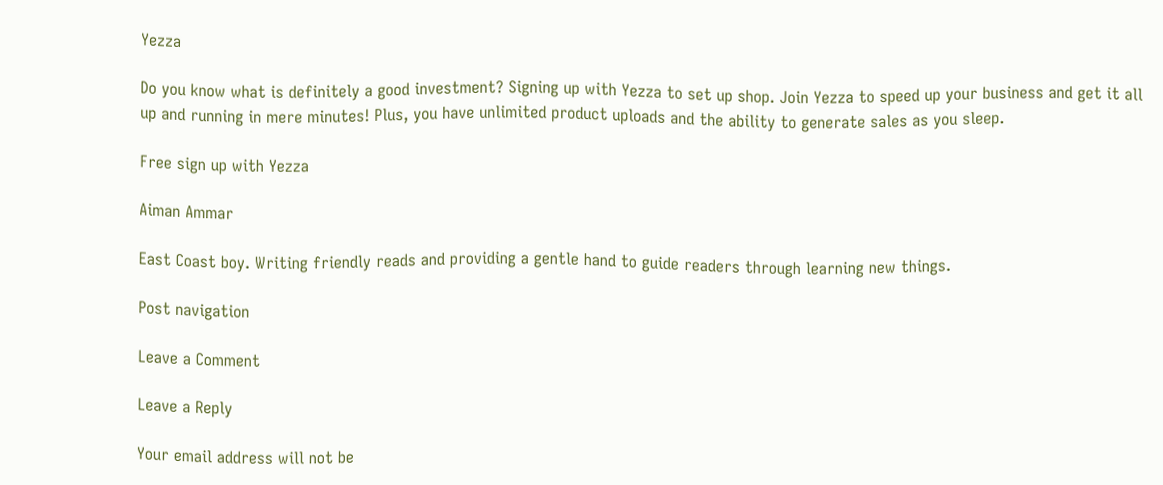Yezza

Do you know what is definitely a good investment? Signing up with Yezza to set up shop. Join Yezza to speed up your business and get it all up and running in mere minutes! Plus, you have unlimited product uploads and the ability to generate sales as you sleep.

Free sign up with Yezza

Aiman Ammar

East Coast boy. Writing friendly reads and providing a gentle hand to guide readers through learning new things.

Post navigation

Leave a Comment

Leave a Reply

Your email address will not be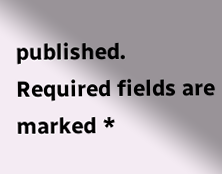published. Required fields are marked *